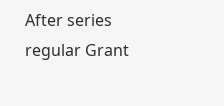After series regular Grant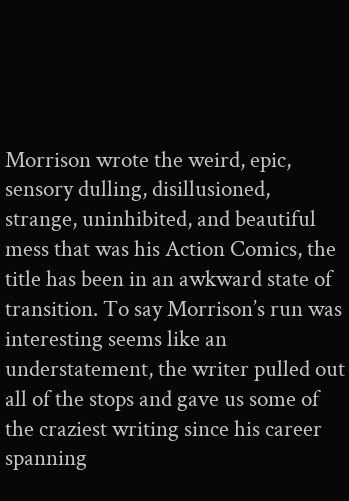Morrison wrote the weird, epic, sensory dulling, disillusioned, strange, uninhibited, and beautiful mess that was his Action Comics, the title has been in an awkward state of transition. To say Morrison’s run was interesting seems like an understatement, the writer pulled out all of the stops and gave us some of the craziest writing since his career spanning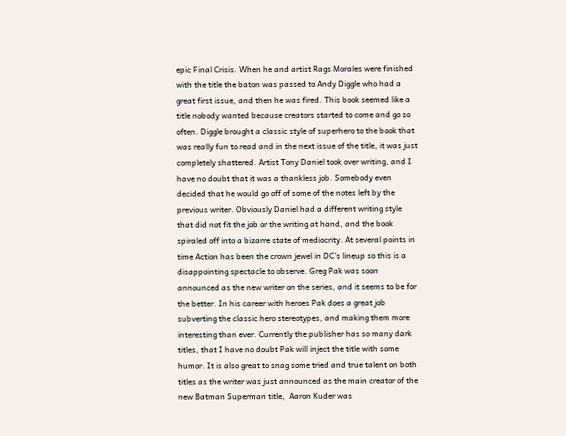epic Final Crisis. When he and artist Rags Morales were finished with the title the baton was passed to Andy Diggle who had a great first issue, and then he was fired. This book seemed like a title nobody wanted because creators started to come and go so often. Diggle brought a classic style of superhero to the book that was really fun to read and in the next issue of the title, it was just completely shattered. Artist Tony Daniel took over writing, and I have no doubt that it was a thankless job. Somebody even decided that he would go off of some of the notes left by the previous writer. Obviously Daniel had a different writing style that did not fit the job or the writing at hand, and the book spiraled off into a bizarre state of mediocrity. At several points in time Action has been the crown jewel in DC’s lineup so this is a disappointing spectacle to observe. Greg Pak was soon announced as the new writer on the series, and it seems to be for the better. In his career with heroes Pak does a great job subverting the classic hero stereotypes, and making them more interesting than ever. Currently the publisher has so many dark titles, that I have no doubt Pak will inject the title with some humor. It is also great to snag some tried and true talent on both titles as the writer was just announced as the main creator of the new Batman Superman title,  Aaron Kuder was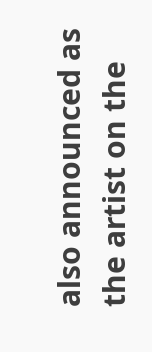also announced as the artist on the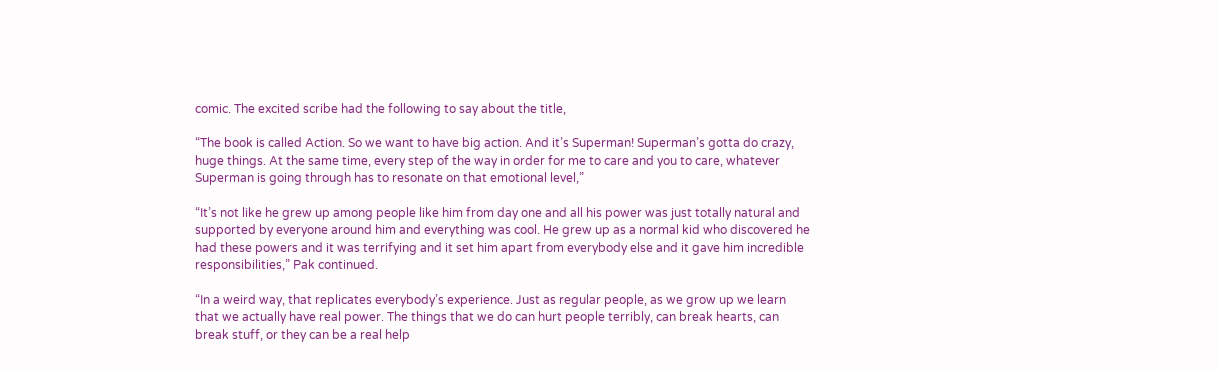comic. The excited scribe had the following to say about the title,

“The book is called Action. So we want to have big action. And it’s Superman! Superman’s gotta do crazy, huge things. At the same time, every step of the way in order for me to care and you to care, whatever Superman is going through has to resonate on that emotional level,”

“It’s not like he grew up among people like him from day one and all his power was just totally natural and supported by everyone around him and everything was cool. He grew up as a normal kid who discovered he had these powers and it was terrifying and it set him apart from everybody else and it gave him incredible responsibilities,” Pak continued.

“In a weird way, that replicates everybody’s experience. Just as regular people, as we grow up we learn that we actually have real power. The things that we do can hurt people terribly, can break hearts, can break stuff, or they can be a real help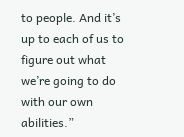to people. And it’s up to each of us to figure out what we’re going to do with our own abilities.”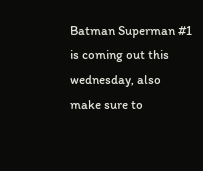Batman Superman #1 is coming out this wednesday, also make sure to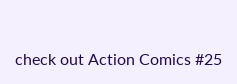check out Action Comics #25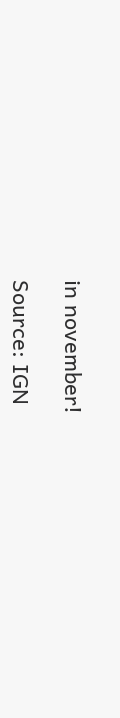in november!

Source: IGN